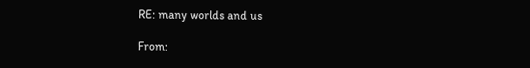RE: many worlds and us

From: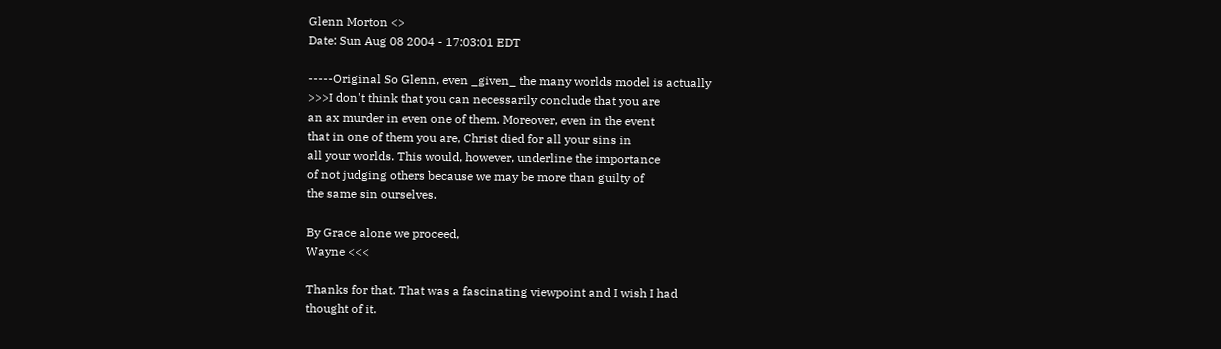Glenn Morton <>
Date: Sun Aug 08 2004 - 17:03:01 EDT

-----Original So Glenn, even _given_ the many worlds model is actually
>>>I don't think that you can necessarily conclude that you are
an ax murder in even one of them. Moreover, even in the event
that in one of them you are, Christ died for all your sins in
all your worlds. This would, however, underline the importance
of not judging others because we may be more than guilty of
the same sin ourselves.

By Grace alone we proceed,
Wayne <<<

Thanks for that. That was a fascinating viewpoint and I wish I had
thought of it.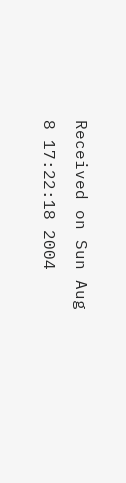Received on Sun Aug 8 17:22:18 2004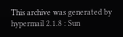This archive was generated by hypermail 2.1.8 : Sun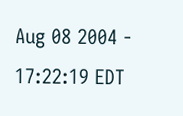Aug 08 2004 - 17:22:19 EDT